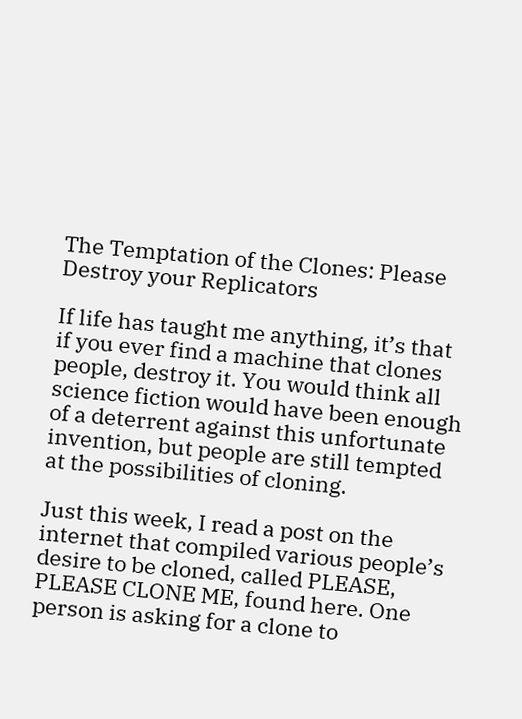The Temptation of the Clones: Please Destroy your Replicators

If life has taught me anything, it’s that if you ever find a machine that clones people, destroy it. You would think all science fiction would have been enough of a deterrent against this unfortunate invention, but people are still tempted at the possibilities of cloning.

Just this week, I read a post on the internet that compiled various people’s desire to be cloned, called PLEASE, PLEASE CLONE ME, found here. One person is asking for a clone to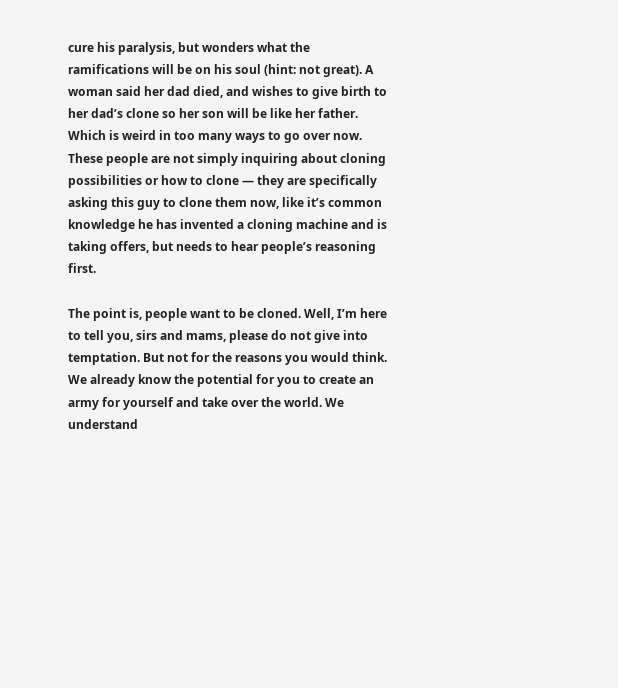cure his paralysis, but wonders what the ramifications will be on his soul (hint: not great). A woman said her dad died, and wishes to give birth to her dad’s clone so her son will be like her father. Which is weird in too many ways to go over now. These people are not simply inquiring about cloning possibilities or how to clone — they are specifically asking this guy to clone them now, like it’s common knowledge he has invented a cloning machine and is taking offers, but needs to hear people’s reasoning first.

The point is, people want to be cloned. Well, I’m here to tell you, sirs and mams, please do not give into temptation. But not for the reasons you would think. We already know the potential for you to create an army for yourself and take over the world. We understand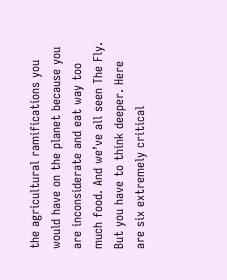the agricultural ramifications you would have on the planet because you are inconsiderate and eat way too much food. And we’ve all seen The Fly. But you have to think deeper. Here are six extremely critical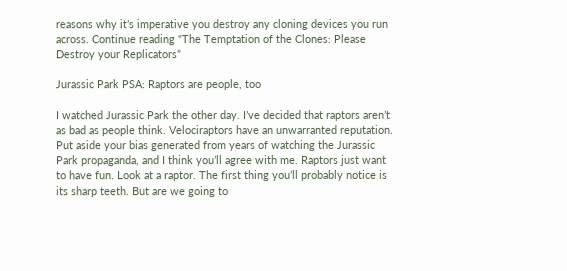reasons why it’s imperative you destroy any cloning devices you run across. Continue reading “The Temptation of the Clones: Please Destroy your Replicators”

Jurassic Park PSA: Raptors are people, too

I watched Jurassic Park the other day. I’ve decided that raptors aren’t as bad as people think. Velociraptors have an unwarranted reputation. Put aside your bias generated from years of watching the Jurassic Park propaganda, and I think you’ll agree with me. Raptors just want to have fun. Look at a raptor. The first thing you’ll probably notice is its sharp teeth. But are we going to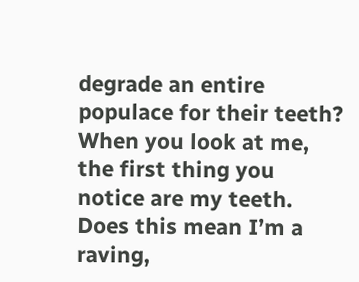degrade an entire populace for their teeth? When you look at me, the first thing you notice are my teeth. Does this mean I’m a raving,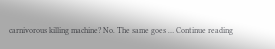carnivorous killing machine? No. The same goes … Continue reading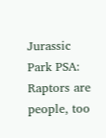Jurassic Park PSA: Raptors are people, too